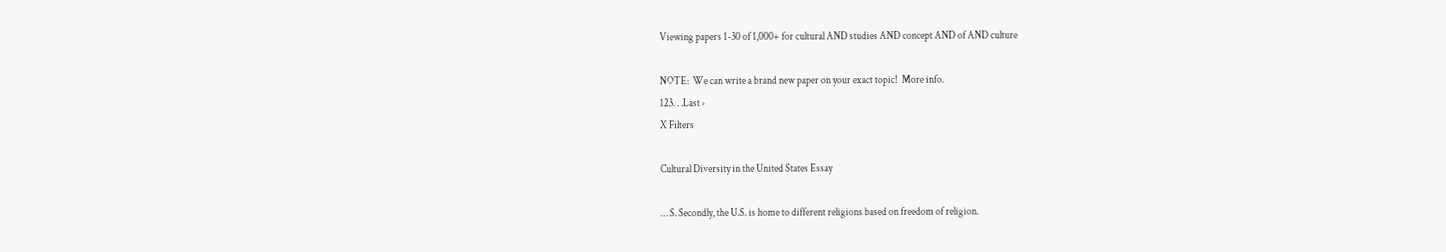Viewing papers 1-30 of 1,000+ for cultural AND studies AND concept AND of AND culture

NOTE:  We can write a brand new paper on your exact topic!  More info.
123. . .Last ›
X Filters

Cultural Diversity in the United States Essay

… S. Secondly, the U.S. is home to different religions based on freedom of religion.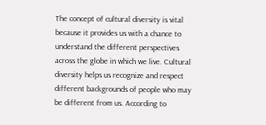The concept of cultural diversity is vital because it provides us with a chance to understand the different perspectives across the globe in which we live. Cultural diversity helps us recognize and respect different backgrounds of people who may be different from us. According to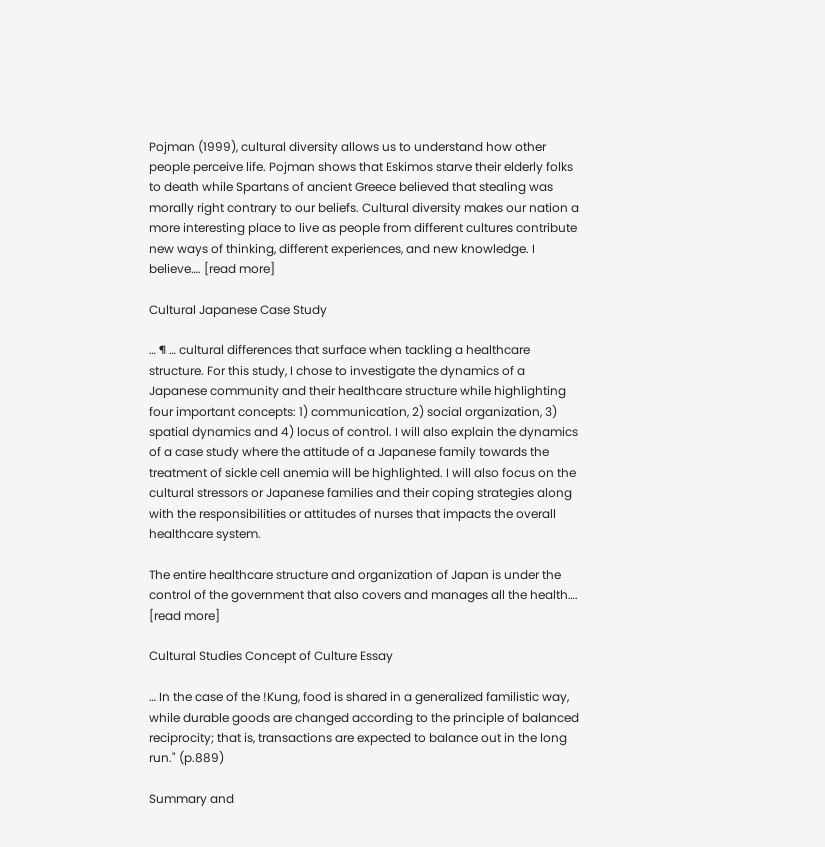Pojman (1999), cultural diversity allows us to understand how other people perceive life. Pojman shows that Eskimos starve their elderly folks to death while Spartans of ancient Greece believed that stealing was morally right contrary to our beliefs. Cultural diversity makes our nation a more interesting place to live as people from different cultures contribute new ways of thinking, different experiences, and new knowledge. I believe…. [read more]

Cultural Japanese Case Study

… ¶ … cultural differences that surface when tackling a healthcare structure. For this study, I chose to investigate the dynamics of a Japanese community and their healthcare structure while highlighting four important concepts: 1) communication, 2) social organization, 3) spatial dynamics and 4) locus of control. I will also explain the dynamics of a case study where the attitude of a Japanese family towards the treatment of sickle cell anemia will be highlighted. I will also focus on the cultural stressors or Japanese families and their coping strategies along with the responsibilities or attitudes of nurses that impacts the overall healthcare system.

The entire healthcare structure and organization of Japan is under the control of the government that also covers and manages all the health…. [read more]

Cultural Studies Concept of Culture Essay

… In the case of the !Kung, food is shared in a generalized familistic way, while durable goods are changed according to the principle of balanced reciprocity; that is, transactions are expected to balance out in the long run." (p.889)

Summary and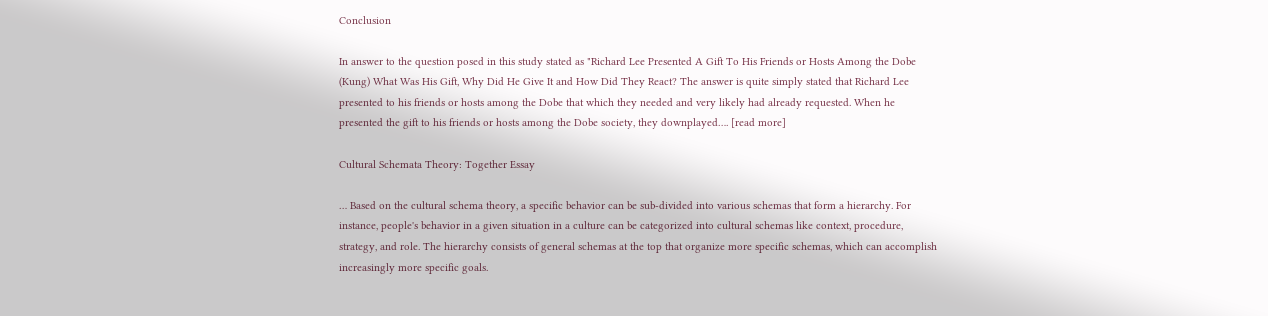Conclusion

In answer to the question posed in this study stated as "Richard Lee Presented A Gift To His Friends or Hosts Among the Dobe (Kung) What Was His Gift, Why Did He Give It and How Did They React? The answer is quite simply stated that Richard Lee presented to his friends or hosts among the Dobe that which they needed and very likely had already requested. When he presented the gift to his friends or hosts among the Dobe society, they downplayed…. [read more]

Cultural Schemata Theory: Together Essay

… Based on the cultural schema theory, a specific behavior can be sub-divided into various schemas that form a hierarchy. For instance, people's behavior in a given situation in a culture can be categorized into cultural schemas like context, procedure, strategy, and role. The hierarchy consists of general schemas at the top that organize more specific schemas, which can accomplish increasingly more specific goals.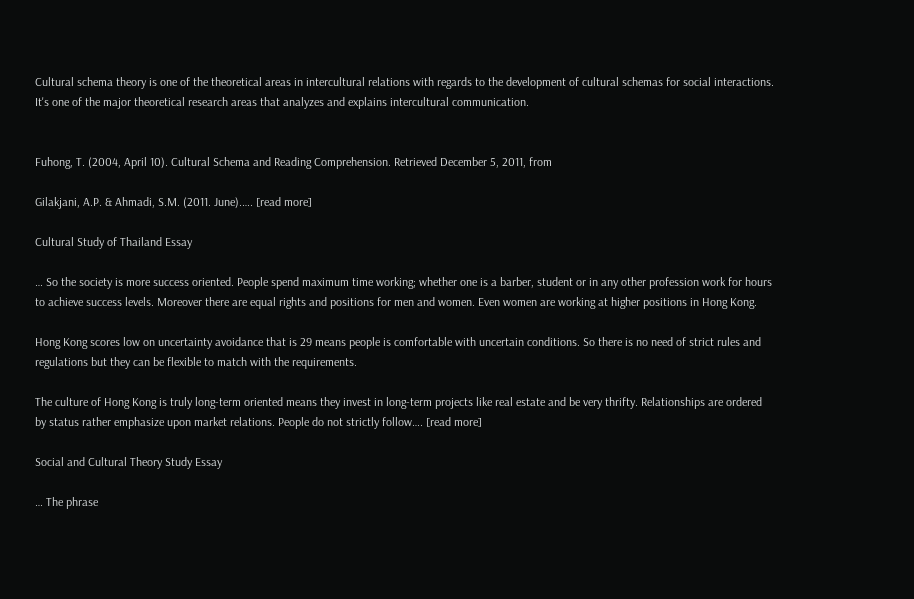Cultural schema theory is one of the theoretical areas in intercultural relations with regards to the development of cultural schemas for social interactions. It's one of the major theoretical research areas that analyzes and explains intercultural communication.


Fuhong, T. (2004, April 10). Cultural Schema and Reading Comprehension. Retrieved December 5, 2011, from

Gilakjani, A.P. & Ahmadi, S.M. (2011. June).…. [read more]

Cultural Study of Thailand Essay

… So the society is more success oriented. People spend maximum time working; whether one is a barber, student or in any other profession work for hours to achieve success levels. Moreover there are equal rights and positions for men and women. Even women are working at higher positions in Hong Kong.

Hong Kong scores low on uncertainty avoidance that is 29 means people is comfortable with uncertain conditions. So there is no need of strict rules and regulations but they can be flexible to match with the requirements.

The culture of Hong Kong is truly long-term oriented means they invest in long-term projects like real estate and be very thrifty. Relationships are ordered by status rather emphasize upon market relations. People do not strictly follow…. [read more]

Social and Cultural Theory Study Essay

… The phrase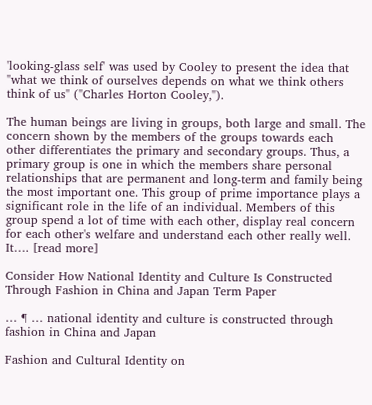'looking-glass self' was used by Cooley to present the idea that "what we think of ourselves depends on what we think others think of us" ("Charles Horton Cooley,").

The human beings are living in groups, both large and small. The concern shown by the members of the groups towards each other differentiates the primary and secondary groups. Thus, a primary group is one in which the members share personal relationships that are permanent and long-term and family being the most important one. This group of prime importance plays a significant role in the life of an individual. Members of this group spend a lot of time with each other, display real concern for each other's welfare and understand each other really well. It…. [read more]

Consider How National Identity and Culture Is Constructed Through Fashion in China and Japan Term Paper

… ¶ … national identity and culture is constructed through fashion in China and Japan

Fashion and Cultural Identity on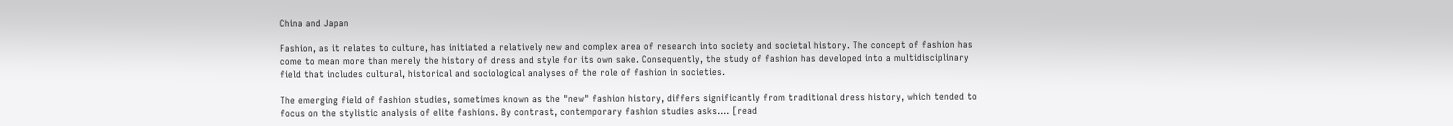China and Japan

Fashion, as it relates to culture, has initiated a relatively new and complex area of research into society and societal history. The concept of fashion has come to mean more than merely the history of dress and style for its own sake. Consequently, the study of fashion has developed into a multidisciplinary field that includes cultural, historical and sociological analyses of the role of fashion in societies.

The emerging field of fashion studies, sometimes known as the "new" fashion history, differs significantly from traditional dress history, which tended to focus on the stylistic analysis of elite fashions. By contrast, contemporary fashion studies asks…. [read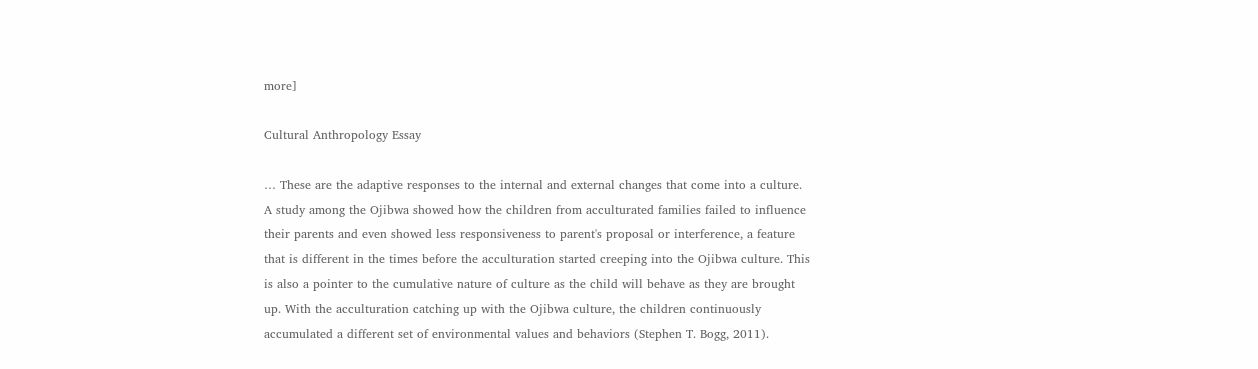more]

Cultural Anthropology Essay

… These are the adaptive responses to the internal and external changes that come into a culture. A study among the Ojibwa showed how the children from acculturated families failed to influence their parents and even showed less responsiveness to parent's proposal or interference, a feature that is different in the times before the acculturation started creeping into the Ojibwa culture. This is also a pointer to the cumulative nature of culture as the child will behave as they are brought up. With the acculturation catching up with the Ojibwa culture, the children continuously accumulated a different set of environmental values and behaviors (Stephen T. Bogg, 2011).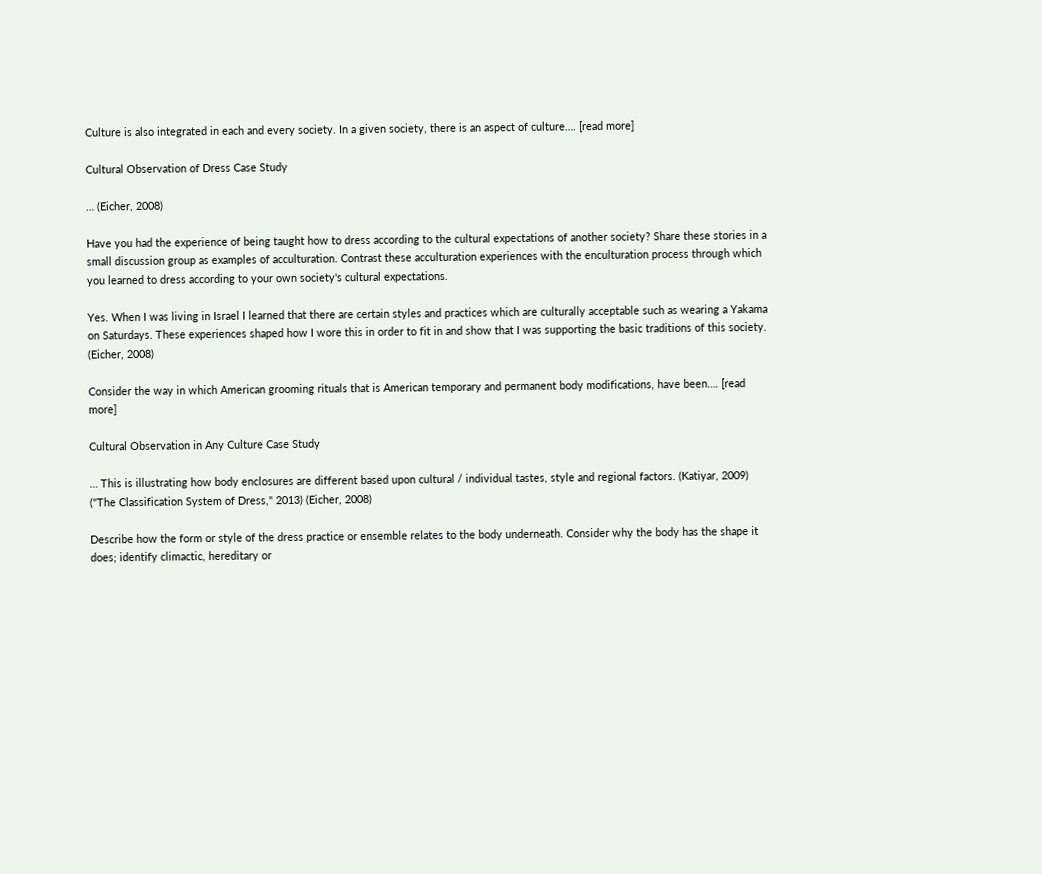Culture is also integrated in each and every society. In a given society, there is an aspect of culture…. [read more]

Cultural Observation of Dress Case Study

… (Eicher, 2008)

Have you had the experience of being taught how to dress according to the cultural expectations of another society? Share these stories in a small discussion group as examples of acculturation. Contrast these acculturation experiences with the enculturation process through which you learned to dress according to your own society's cultural expectations.

Yes. When I was living in Israel I learned that there are certain styles and practices which are culturally acceptable such as wearing a Yakama on Saturdays. These experiences shaped how I wore this in order to fit in and show that I was supporting the basic traditions of this society. (Eicher, 2008)

Consider the way in which American grooming rituals that is American temporary and permanent body modifications, have been…. [read more]

Cultural Observation in Any Culture Case Study

… This is illustrating how body enclosures are different based upon cultural / individual tastes, style and regional factors. (Katiyar, 2009) ("The Classification System of Dress," 2013) (Eicher, 2008)

Describe how the form or style of the dress practice or ensemble relates to the body underneath. Consider why the body has the shape it does; identify climactic, hereditary or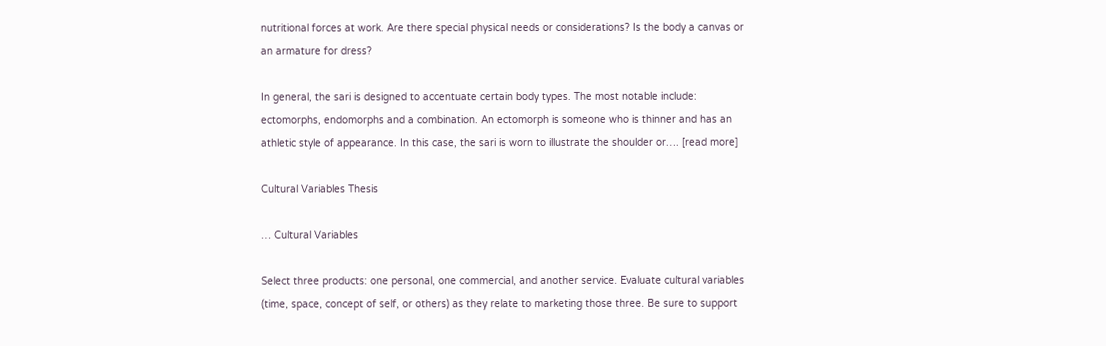nutritional forces at work. Are there special physical needs or considerations? Is the body a canvas or an armature for dress?

In general, the sari is designed to accentuate certain body types. The most notable include: ectomorphs, endomorphs and a combination. An ectomorph is someone who is thinner and has an athletic style of appearance. In this case, the sari is worn to illustrate the shoulder or…. [read more]

Cultural Variables Thesis

… Cultural Variables

Select three products: one personal, one commercial, and another service. Evaluate cultural variables (time, space, concept of self, or others) as they relate to marketing those three. Be sure to support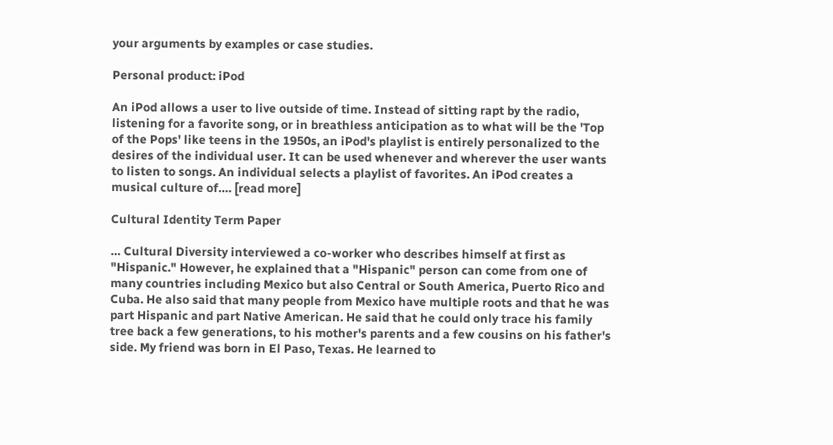your arguments by examples or case studies.

Personal product: iPod

An iPod allows a user to live outside of time. Instead of sitting rapt by the radio, listening for a favorite song, or in breathless anticipation as to what will be the 'Top of the Pops' like teens in the 1950s, an iPod's playlist is entirely personalized to the desires of the individual user. It can be used whenever and wherever the user wants to listen to songs. An individual selects a playlist of favorites. An iPod creates a musical culture of…. [read more]

Cultural Identity Term Paper

… Cultural Diversity interviewed a co-worker who describes himself at first as "Hispanic." However, he explained that a "Hispanic" person can come from one of many countries including Mexico but also Central or South America, Puerto Rico and Cuba. He also said that many people from Mexico have multiple roots and that he was part Hispanic and part Native American. He said that he could only trace his family tree back a few generations, to his mother's parents and a few cousins on his father's side. My friend was born in El Paso, Texas. He learned to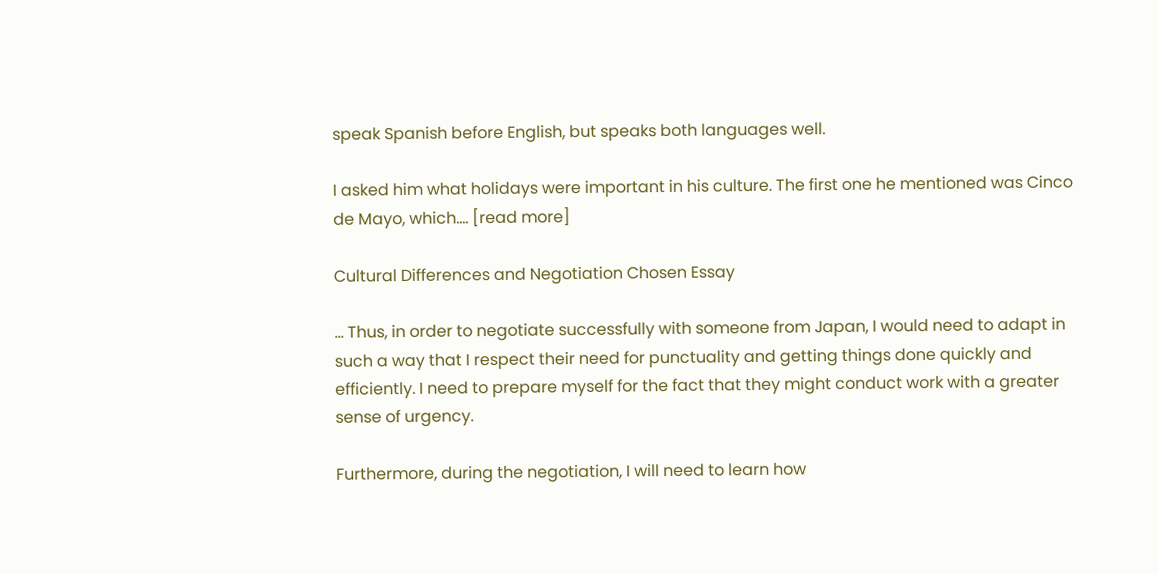speak Spanish before English, but speaks both languages well.

I asked him what holidays were important in his culture. The first one he mentioned was Cinco de Mayo, which…. [read more]

Cultural Differences and Negotiation Chosen Essay

… Thus, in order to negotiate successfully with someone from Japan, I would need to adapt in such a way that I respect their need for punctuality and getting things done quickly and efficiently. I need to prepare myself for the fact that they might conduct work with a greater sense of urgency.

Furthermore, during the negotiation, I will need to learn how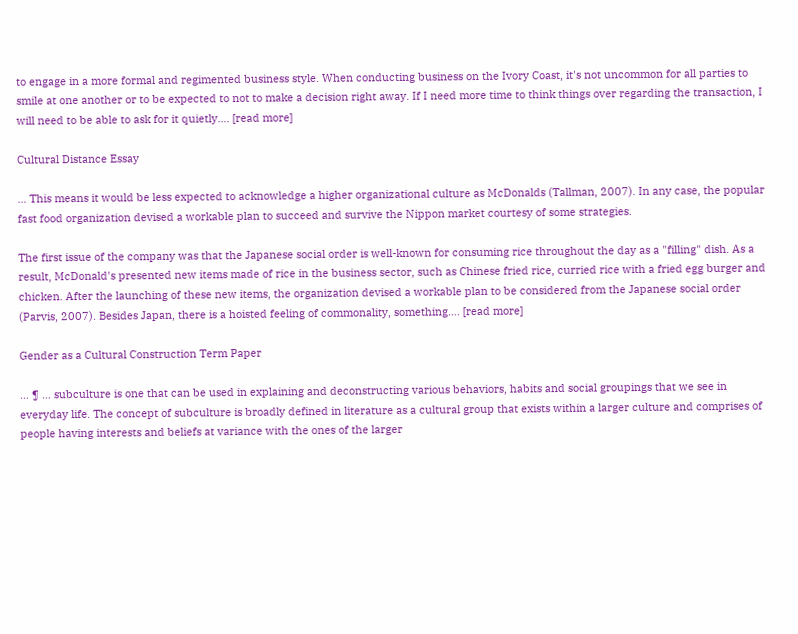to engage in a more formal and regimented business style. When conducting business on the Ivory Coast, it's not uncommon for all parties to smile at one another or to be expected to not to make a decision right away. If I need more time to think things over regarding the transaction, I will need to be able to ask for it quietly…. [read more]

Cultural Distance Essay

… This means it would be less expected to acknowledge a higher organizational culture as McDonalds (Tallman, 2007). In any case, the popular fast food organization devised a workable plan to succeed and survive the Nippon market courtesy of some strategies.

The first issue of the company was that the Japanese social order is well-known for consuming rice throughout the day as a "filling" dish. As a result, McDonald's presented new items made of rice in the business sector, such as Chinese fried rice, curried rice with a fried egg burger and chicken. After the launching of these new items, the organization devised a workable plan to be considered from the Japanese social order (Parvis, 2007). Besides Japan, there is a hoisted feeling of commonality, something…. [read more]

Gender as a Cultural Construction Term Paper

… ¶ … subculture is one that can be used in explaining and deconstructing various behaviors, habits and social groupings that we see in everyday life. The concept of subculture is broadly defined in literature as a cultural group that exists within a larger culture and comprises of people having interests and beliefs at variance with the ones of the larger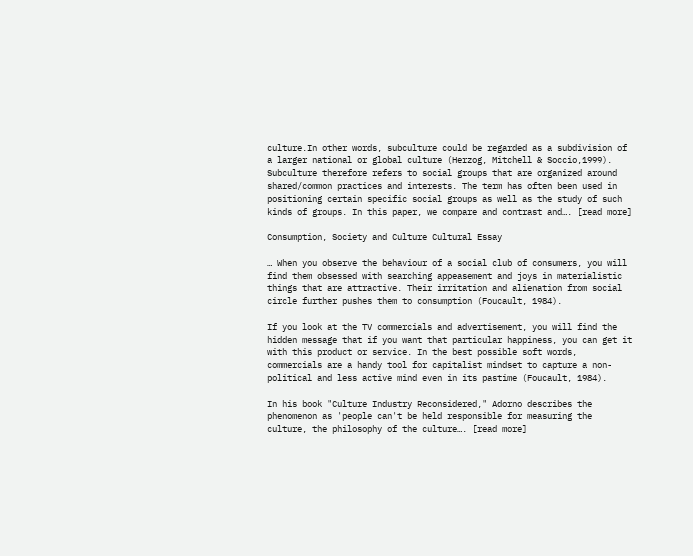culture.In other words, subculture could be regarded as a subdivision of a larger national or global culture (Herzog, Mitchell & Soccio,1999). Subculture therefore refers to social groups that are organized around shared/common practices and interests. The term has often been used in positioning certain specific social groups as well as the study of such kinds of groups. In this paper, we compare and contrast and…. [read more]

Consumption, Society and Culture Cultural Essay

… When you observe the behaviour of a social club of consumers, you will find them obsessed with searching appeasement and joys in materialistic things that are attractive. Their irritation and alienation from social circle further pushes them to consumption (Foucault, 1984).

If you look at the TV commercials and advertisement, you will find the hidden message that if you want that particular happiness, you can get it with this product or service. In the best possible soft words, commercials are a handy tool for capitalist mindset to capture a non-political and less active mind even in its pastime (Foucault, 1984).

In his book "Culture Industry Reconsidered," Adorno describes the phenomenon as 'people can't be held responsible for measuring the culture, the philosophy of the culture…. [read more]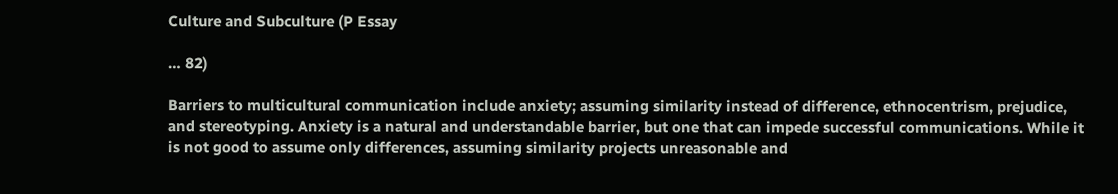Culture and Subculture (P Essay

… 82)

Barriers to multicultural communication include anxiety; assuming similarity instead of difference, ethnocentrism, prejudice, and stereotyping. Anxiety is a natural and understandable barrier, but one that can impede successful communications. While it is not good to assume only differences, assuming similarity projects unreasonable and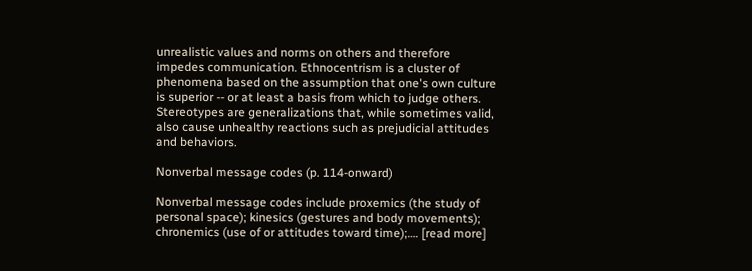unrealistic values and norms on others and therefore impedes communication. Ethnocentrism is a cluster of phenomena based on the assumption that one's own culture is superior -- or at least a basis from which to judge others. Stereotypes are generalizations that, while sometimes valid, also cause unhealthy reactions such as prejudicial attitudes and behaviors.

Nonverbal message codes (p. 114-onward)

Nonverbal message codes include proxemics (the study of personal space); kinesics (gestures and body movements); chronemics (use of or attitudes toward time);…. [read more]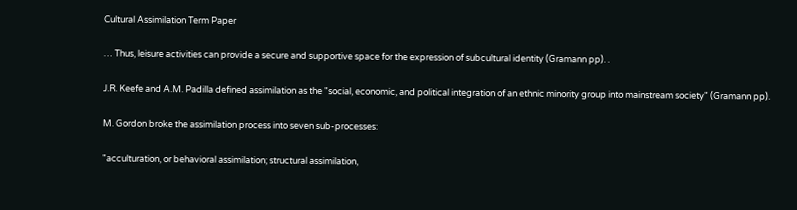Cultural Assimilation Term Paper

… Thus, leisure activities can provide a secure and supportive space for the expression of subcultural identity (Gramann pp). .

J.R. Keefe and A.M. Padilla defined assimilation as the "social, economic, and political integration of an ethnic minority group into mainstream society" (Gramann pp).

M. Gordon broke the assimilation process into seven sub-processes:

"acculturation, or behavioral assimilation; structural assimilation,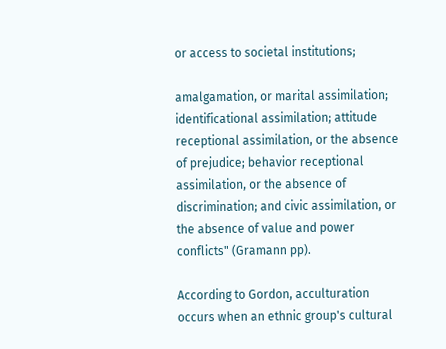or access to societal institutions;

amalgamation, or marital assimilation; identificational assimilation; attitude receptional assimilation, or the absence of prejudice; behavior receptional assimilation, or the absence of discrimination; and civic assimilation, or the absence of value and power conflicts" (Gramann pp).

According to Gordon, acculturation occurs when an ethnic group's cultural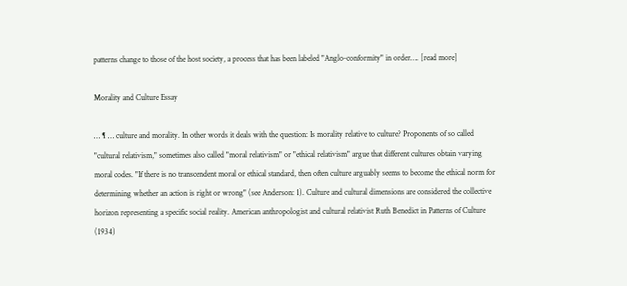patterns change to those of the host society, a process that has been labeled "Anglo-conformity" in order…. [read more]

Morality and Culture Essay

… ¶ … culture and morality. In other words it deals with the question: Is morality relative to culture? Proponents of so called "cultural relativism," sometimes also called "moral relativism" or "ethical relativism" argue that different cultures obtain varying moral codes. "If there is no transcendent moral or ethical standard, then often culture arguably seems to become the ethical norm for determining whether an action is right or wrong" (see Anderson: 1). Culture and cultural dimensions are considered the collective horizon representing a specific social reality. American anthropologist and cultural relativist Ruth Benedict in Patterns of Culture (1934)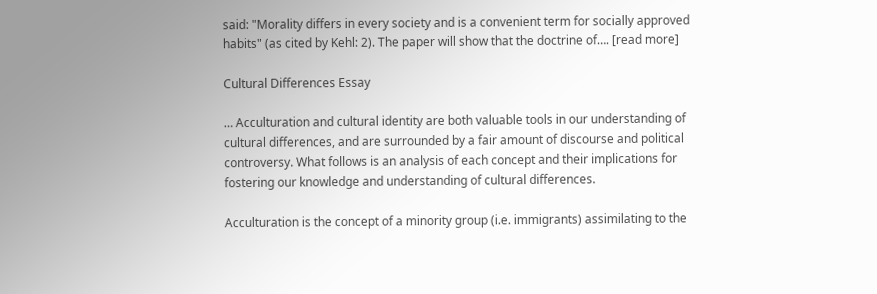said: "Morality differs in every society and is a convenient term for socially approved habits" (as cited by Kehl: 2). The paper will show that the doctrine of…. [read more]

Cultural Differences Essay

… Acculturation and cultural identity are both valuable tools in our understanding of cultural differences, and are surrounded by a fair amount of discourse and political controversy. What follows is an analysis of each concept and their implications for fostering our knowledge and understanding of cultural differences.

Acculturation is the concept of a minority group (i.e. immigrants) assimilating to the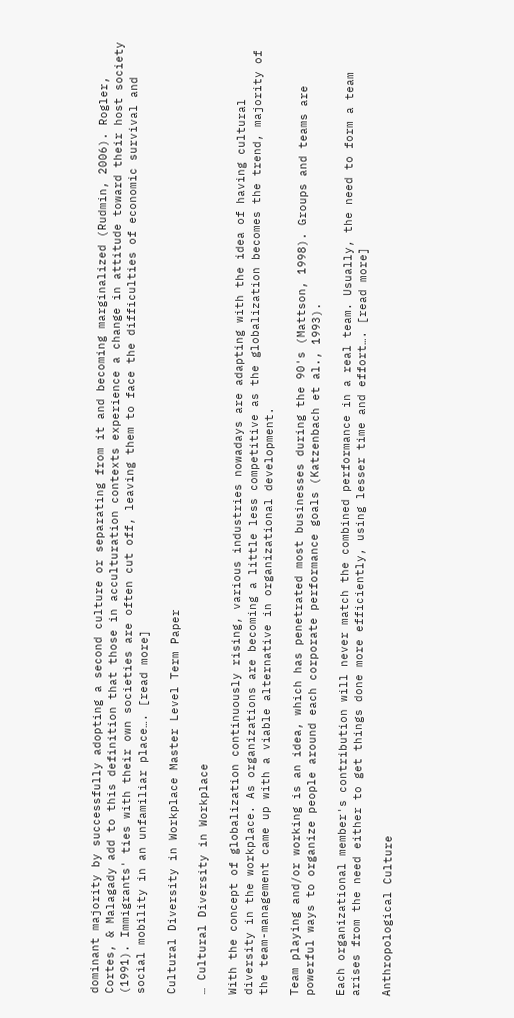dominant majority by successfully adopting a second culture or separating from it and becoming marginalized (Rudmin, 2006). Rogler, Cortes, & Malagady add to this definition that those in acculturation contexts experience a change in attitude toward their host society (1991). Immigrants' ties with their own societies are often cut off, leaving them to face the difficulties of economic survival and social mobility in an unfamiliar place…. [read more]

Cultural Diversity in Workplace Master Level Term Paper

… Cultural Diversity in Workplace

With the concept of globalization continuously rising, various industries nowadays are adapting with the idea of having cultural diversity in the workplace. As organizations are becoming a little less competitive as the globalization becomes the trend, majority of the team-management came up with a viable alternative in organizational development.

Team playing and/or working is an idea, which has penetrated most businesses during the 90's (Mattson, 1998). Groups and teams are powerful ways to organize people around each corporate performance goals (Katzenbach et al., 1993).

Each organizational member's contribution will never match the combined performance in a real team. Usually, the need to form a team arises from the need either to get things done more efficiently, using lesser time and effort…. [read more]

Anthropological Culture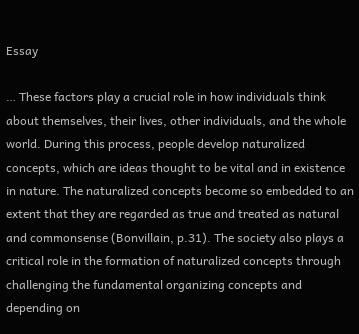Essay

… These factors play a crucial role in how individuals think about themselves, their lives, other individuals, and the whole world. During this process, people develop naturalized concepts, which are ideas thought to be vital and in existence in nature. The naturalized concepts become so embedded to an extent that they are regarded as true and treated as natural and commonsense (Bonvillain, p.31). The society also plays a critical role in the formation of naturalized concepts through challenging the fundamental organizing concepts and depending on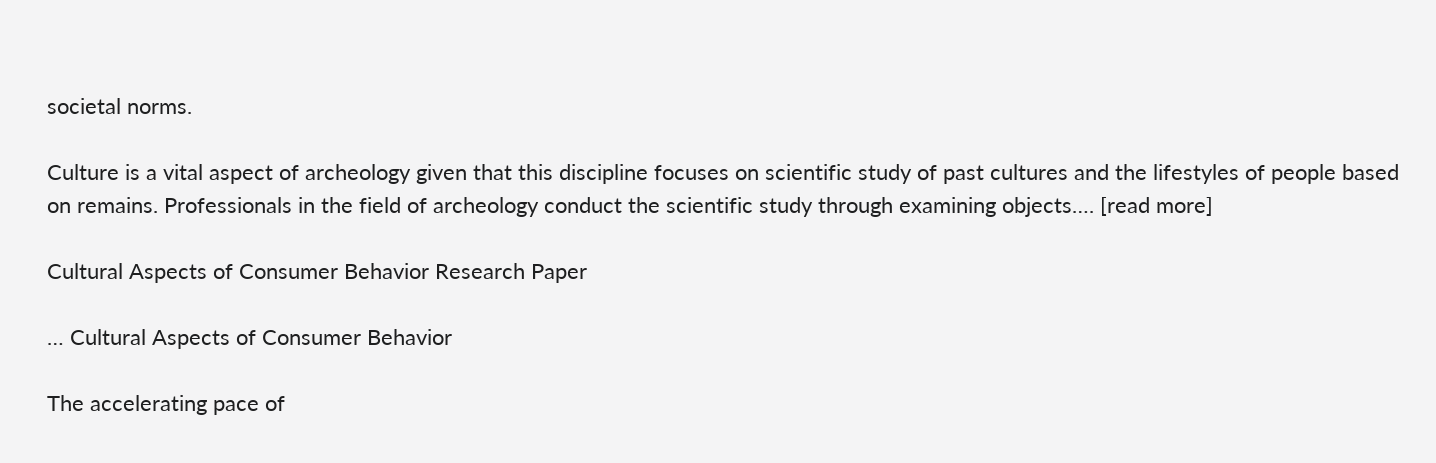societal norms.

Culture is a vital aspect of archeology given that this discipline focuses on scientific study of past cultures and the lifestyles of people based on remains. Professionals in the field of archeology conduct the scientific study through examining objects…. [read more]

Cultural Aspects of Consumer Behavior Research Paper

… Cultural Aspects of Consumer Behavior

The accelerating pace of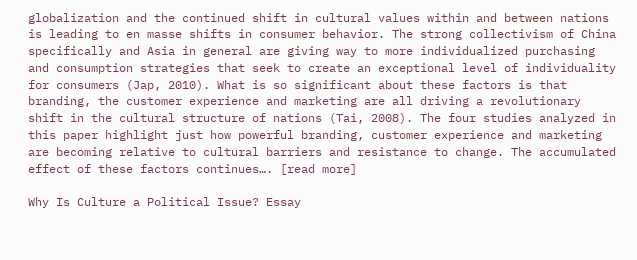globalization and the continued shift in cultural values within and between nations is leading to en masse shifts in consumer behavior. The strong collectivism of China specifically and Asia in general are giving way to more individualized purchasing and consumption strategies that seek to create an exceptional level of individuality for consumers (Jap, 2010). What is so significant about these factors is that branding, the customer experience and marketing are all driving a revolutionary shift in the cultural structure of nations (Tai, 2008). The four studies analyzed in this paper highlight just how powerful branding, customer experience and marketing are becoming relative to cultural barriers and resistance to change. The accumulated effect of these factors continues…. [read more]

Why Is Culture a Political Issue? Essay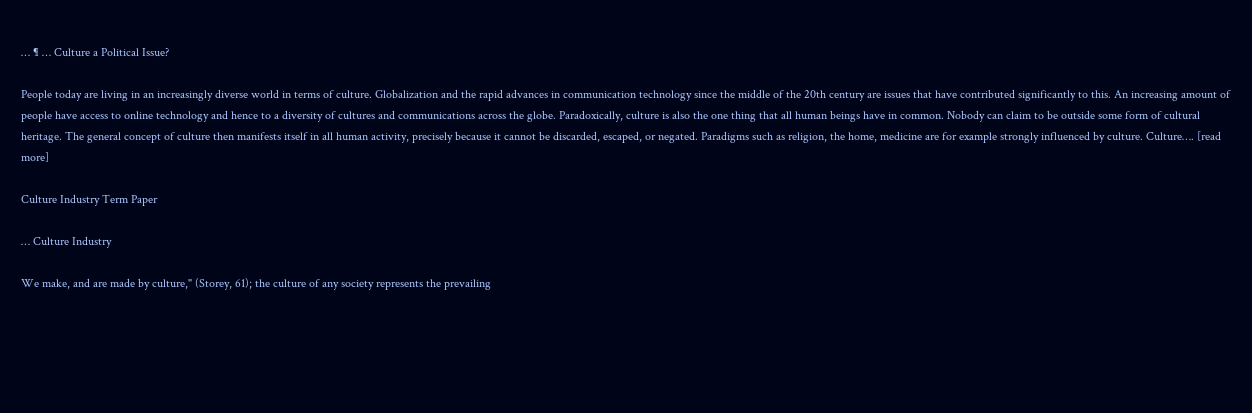… ¶ … Culture a Political Issue?

People today are living in an increasingly diverse world in terms of culture. Globalization and the rapid advances in communication technology since the middle of the 20th century are issues that have contributed significantly to this. An increasing amount of people have access to online technology and hence to a diversity of cultures and communications across the globe. Paradoxically, culture is also the one thing that all human beings have in common. Nobody can claim to be outside some form of cultural heritage. The general concept of culture then manifests itself in all human activity, precisely because it cannot be discarded, escaped, or negated. Paradigms such as religion, the home, medicine are for example strongly influenced by culture. Culture…. [read more]

Culture Industry Term Paper

… Culture Industry

We make, and are made by culture," (Storey, 61); the culture of any society represents the prevailing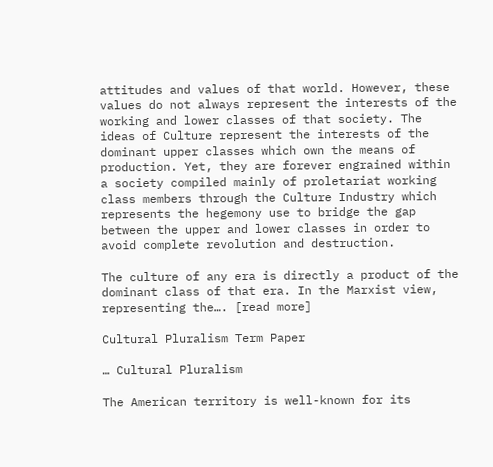attitudes and values of that world. However, these values do not always represent the interests of the working and lower classes of that society. The ideas of Culture represent the interests of the dominant upper classes which own the means of production. Yet, they are forever engrained within a society compiled mainly of proletariat working class members through the Culture Industry which represents the hegemony use to bridge the gap between the upper and lower classes in order to avoid complete revolution and destruction.

The culture of any era is directly a product of the dominant class of that era. In the Marxist view, representing the…. [read more]

Cultural Pluralism Term Paper

… Cultural Pluralism

The American territory is well-known for its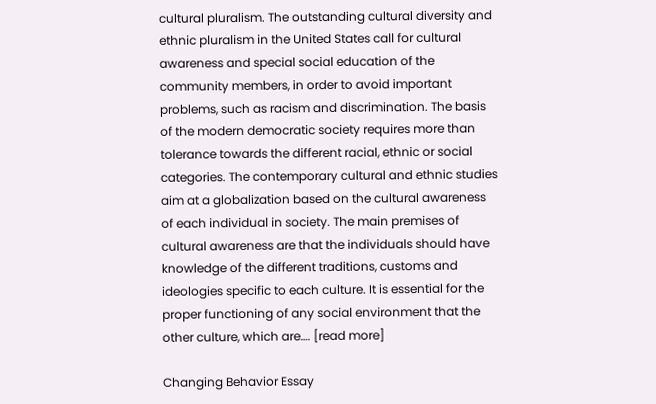cultural pluralism. The outstanding cultural diversity and ethnic pluralism in the United States call for cultural awareness and special social education of the community members, in order to avoid important problems, such as racism and discrimination. The basis of the modern democratic society requires more than tolerance towards the different racial, ethnic or social categories. The contemporary cultural and ethnic studies aim at a globalization based on the cultural awareness of each individual in society. The main premises of cultural awareness are that the individuals should have knowledge of the different traditions, customs and ideologies specific to each culture. It is essential for the proper functioning of any social environment that the other culture, which are…. [read more]

Changing Behavior Essay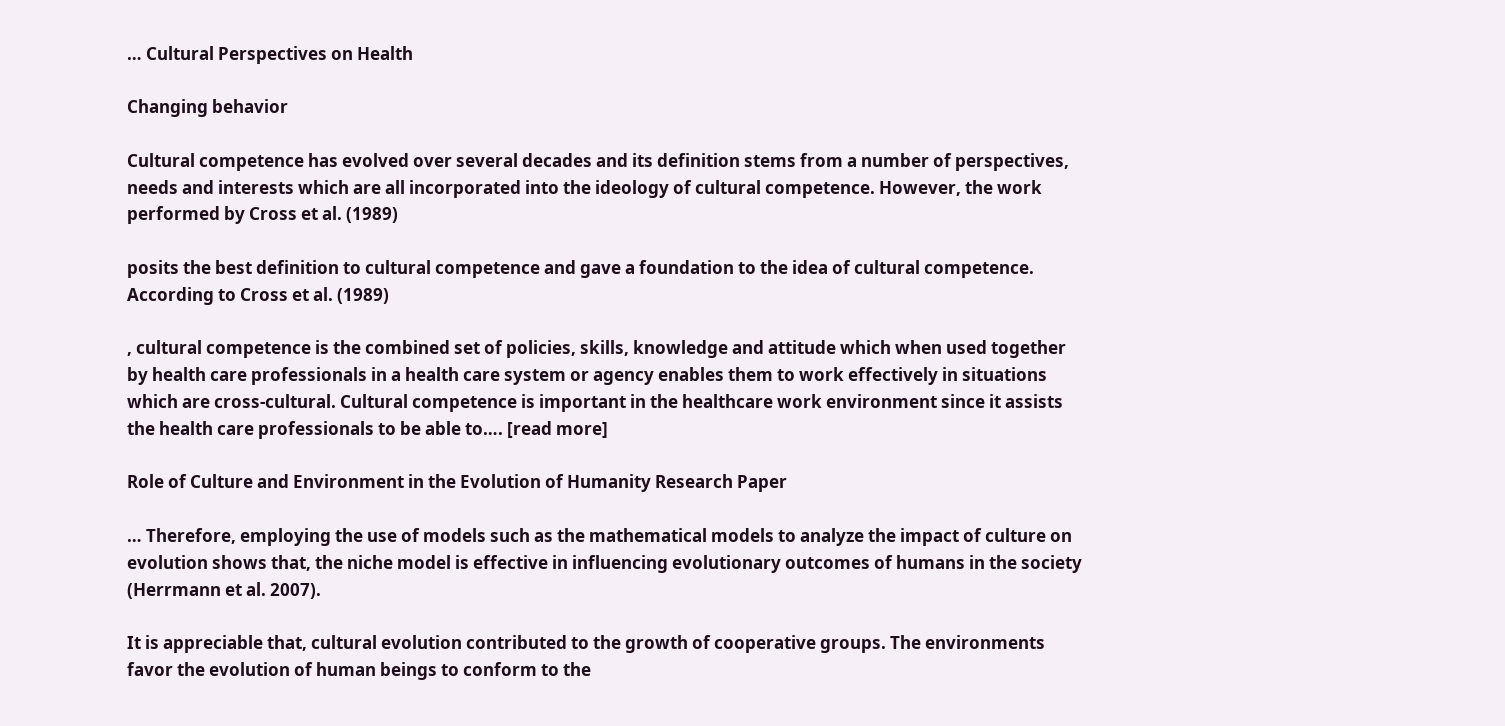… Cultural Perspectives on Health

Changing behavior

Cultural competence has evolved over several decades and its definition stems from a number of perspectives, needs and interests which are all incorporated into the ideology of cultural competence. However, the work performed by Cross et al. (1989)

posits the best definition to cultural competence and gave a foundation to the idea of cultural competence. According to Cross et al. (1989)

, cultural competence is the combined set of policies, skills, knowledge and attitude which when used together by health care professionals in a health care system or agency enables them to work effectively in situations which are cross-cultural. Cultural competence is important in the healthcare work environment since it assists the health care professionals to be able to…. [read more]

Role of Culture and Environment in the Evolution of Humanity Research Paper

… Therefore, employing the use of models such as the mathematical models to analyze the impact of culture on evolution shows that, the niche model is effective in influencing evolutionary outcomes of humans in the society (Herrmann et al. 2007).

It is appreciable that, cultural evolution contributed to the growth of cooperative groups. The environments favor the evolution of human beings to conform to the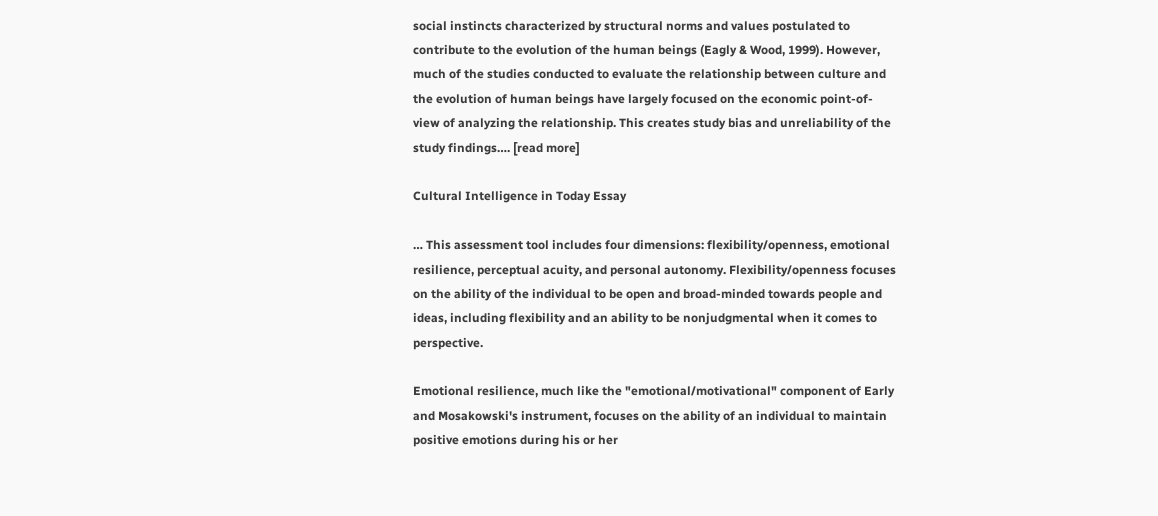social instincts characterized by structural norms and values postulated to contribute to the evolution of the human beings (Eagly & Wood, 1999). However, much of the studies conducted to evaluate the relationship between culture and the evolution of human beings have largely focused on the economic point-of-view of analyzing the relationship. This creates study bias and unreliability of the study findings…. [read more]

Cultural Intelligence in Today Essay

… This assessment tool includes four dimensions: flexibility/openness, emotional resilience, perceptual acuity, and personal autonomy. Flexibility/openness focuses on the ability of the individual to be open and broad-minded towards people and ideas, including flexibility and an ability to be nonjudgmental when it comes to perspective.

Emotional resilience, much like the "emotional/motivational" component of Early and Mosakowski's instrument, focuses on the ability of an individual to maintain positive emotions during his or her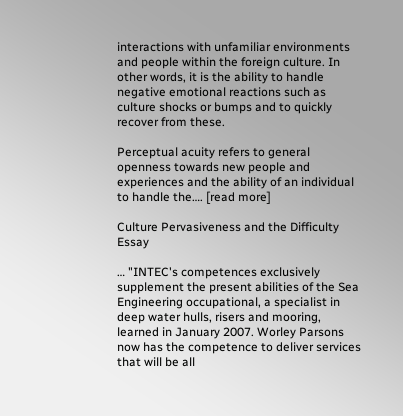interactions with unfamiliar environments and people within the foreign culture. In other words, it is the ability to handle negative emotional reactions such as culture shocks or bumps and to quickly recover from these.

Perceptual acuity refers to general openness towards new people and experiences and the ability of an individual to handle the…. [read more]

Culture Pervasiveness and the Difficulty Essay

… "INTEC's competences exclusively supplement the present abilities of the Sea Engineering occupational, a specialist in deep water hulls, risers and mooring, learned in January 2007. Worley Parsons now has the competence to deliver services that will be all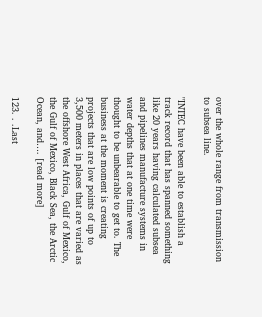over the whole range from transmission to subsea line.

"INTEC have been able to establish a track record that has spanned something like 20 years having calculated subsea and pipelines manufacture systems in water depths that at one time were thought to be unbearable to get to. The business at the moment is creating projects that are low points of up to 3,500 meters in places that are varied as the offshore West Africa, Gulf of Mexico, the Gulf of Mexico, Black Sea, the Arctic Ocean, and…. [read more]

123. . .Last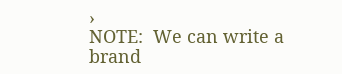›
NOTE:  We can write a brand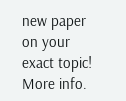new paper on your exact topic!  More info.